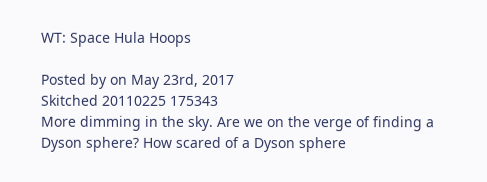WT: Space Hula Hoops

Posted by on May 23rd, 2017
Skitched 20110225 175343
More dimming in the sky. Are we on the verge of finding a Dyson sphere? How scared of a Dyson sphere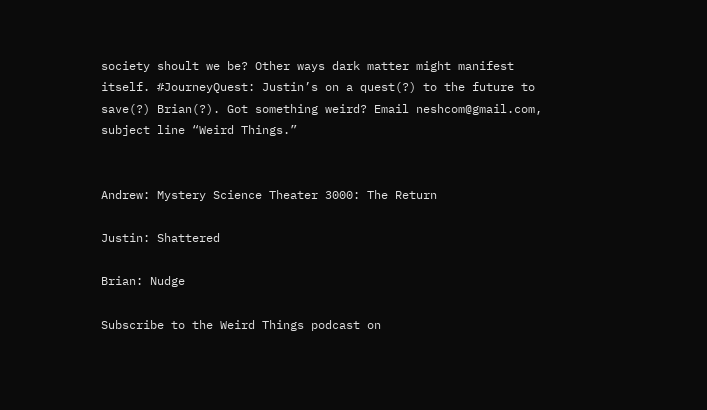society shoult we be? Other ways dark matter might manifest itself. #JourneyQuest: Justin’s on a quest(?) to the future to save(?) Brian(?). Got something weird? Email neshcom@gmail.com, subject line “Weird Things.”


Andrew: Mystery Science Theater 3000: The Return

Justin: Shattered

Brian: Nudge

Subscribe to the Weird Things podcast on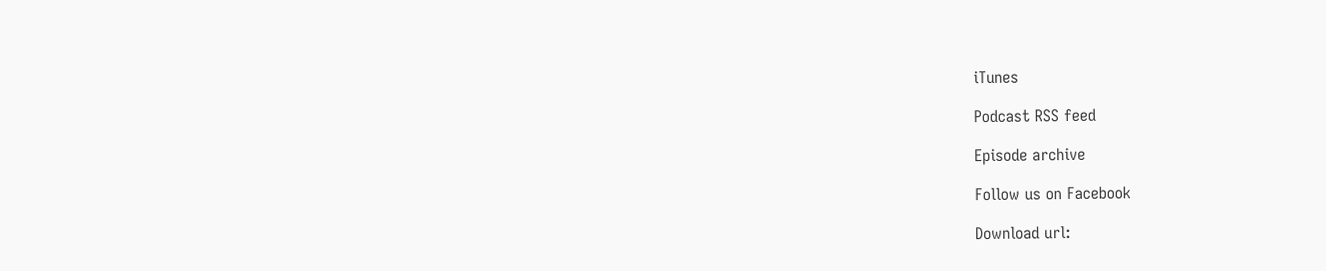iTunes

Podcast RSS feed

Episode archive

Follow us on Facebook

Download url: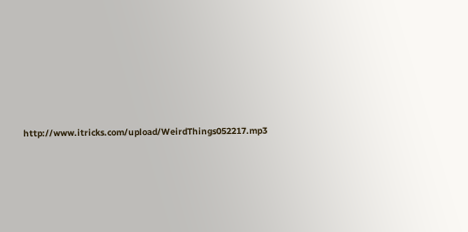http://www.itricks.com/upload/WeirdThings052217.mp3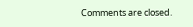Comments are closed.